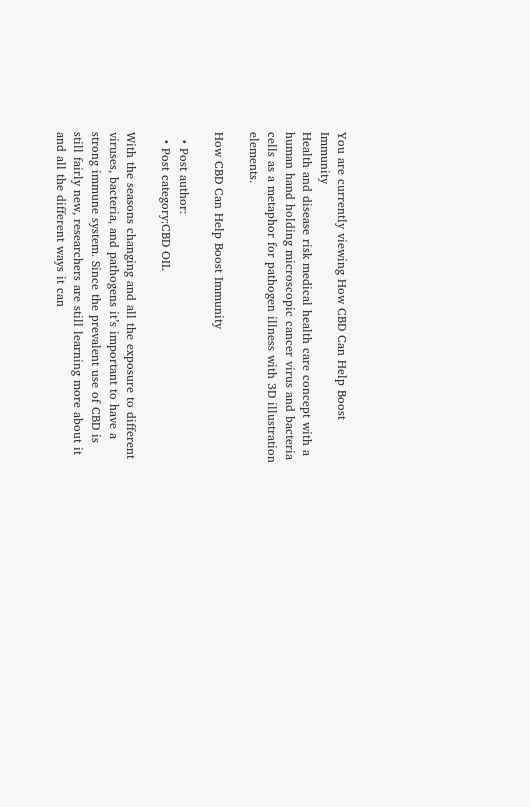You are currently viewing How CBD Can Help Boost Immunity
Health and disease risk medical health care concept with a human hand holding microscopic cancer virus and bacteria cells as a metaphor for pathogen illness with 3D illustration elements.

How CBD Can Help Boost Immunity

  • Post author:
  • Post category:CBD OIL

With the seasons changing and all the exposure to different viruses, bacteria, and pathogens it’s important to have a strong immune system. Since the prevalent use of CBD is still fairly new, researchers are still learning more about it and all the different ways it can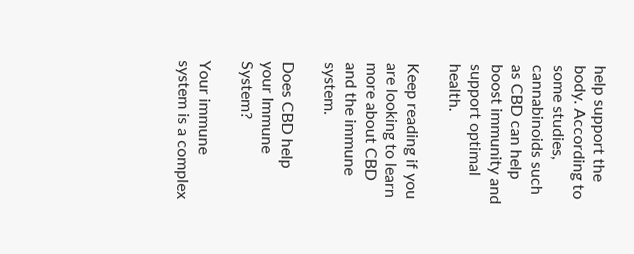help support the body. According to some studies, cannabinoids such as CBD can help boost immunity and support optimal health.

Keep reading if you are looking to learn more about CBD and the immune system.

Does CBD help your Immune System?

Your immune system is a complex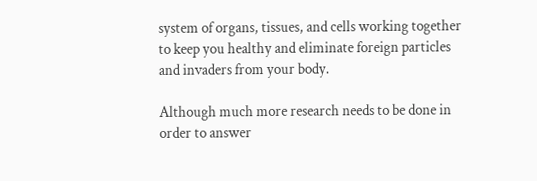system of organs, tissues, and cells working together to keep you healthy and eliminate foreign particles and invaders from your body.

Although much more research needs to be done in order to answer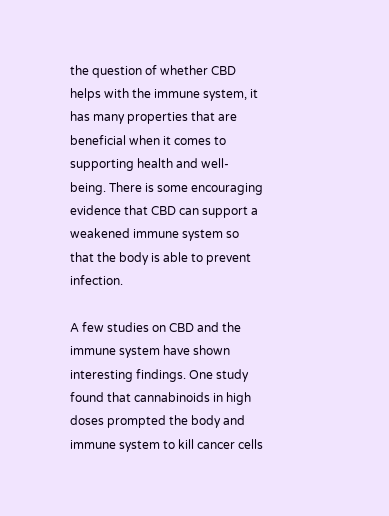the question of whether CBD helps with the immune system, it has many properties that are beneficial when it comes to supporting health and well-being. There is some encouraging evidence that CBD can support a weakened immune system so that the body is able to prevent infection.

A few studies on CBD and the immune system have shown interesting findings. One study found that cannabinoids in high doses prompted the body and immune system to kill cancer cells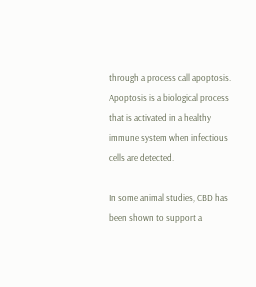through a process call apoptosis. Apoptosis is a biological process that is activated in a healthy immune system when infectious cells are detected.

In some animal studies, CBD has been shown to support a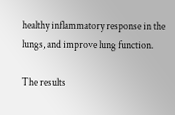healthy inflammatory response in the lungs, and improve lung function.

The results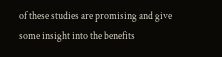of these studies are promising and give some insight into the benefits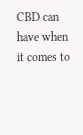CBD can have when it comes to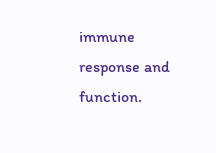immune response and function.